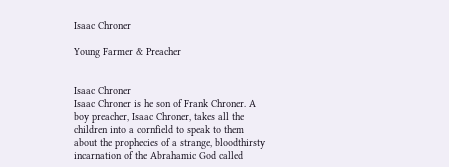Isaac Chroner

Young Farmer & Preacher


Isaac Chroner
Isaac Chroner is he son of Frank Chroner. A boy preacher, Isaac Chroner, takes all the children into a cornfield to speak to them about the prophecies of a strange, bloodthirsty incarnation of the Abrahamic God called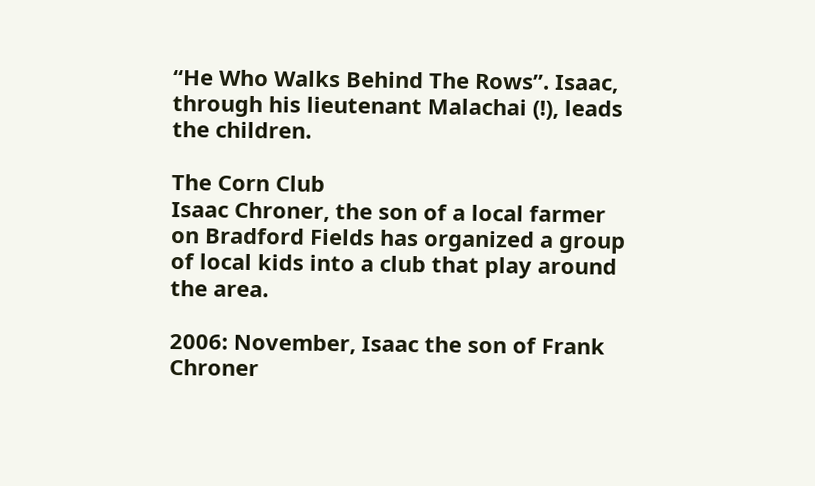“He Who Walks Behind The Rows”. Isaac, through his lieutenant Malachai (!), leads the children.

The Corn Club
Isaac Chroner, the son of a local farmer on Bradford Fields has organized a group of local kids into a club that play around the area.

2006: November, Isaac the son of Frank Chroner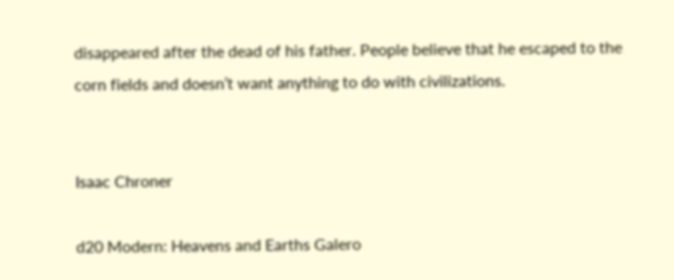disappeared after the dead of his father. People believe that he escaped to the corn fields and doesn’t want anything to do with civilizations.


Isaac Chroner

d20 Modern: Heavens and Earths Galero